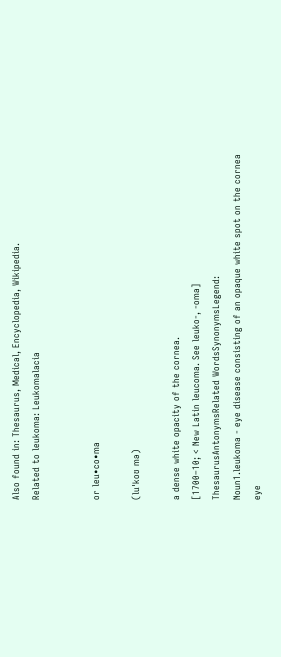Also found in: Thesaurus, Medical, Encyclopedia, Wikipedia.
Related to leukoma: Leukomalacia


or leu•co•ma

(luˈkoʊ mə)

a dense white opacity of the cornea.
[1700–10; < New Latin leucoma. See leuko-, -oma]
ThesaurusAntonymsRelated WordsSynonymsLegend:
Noun1.leukoma - eye disease consisting of an opaque white spot on the cornea
eye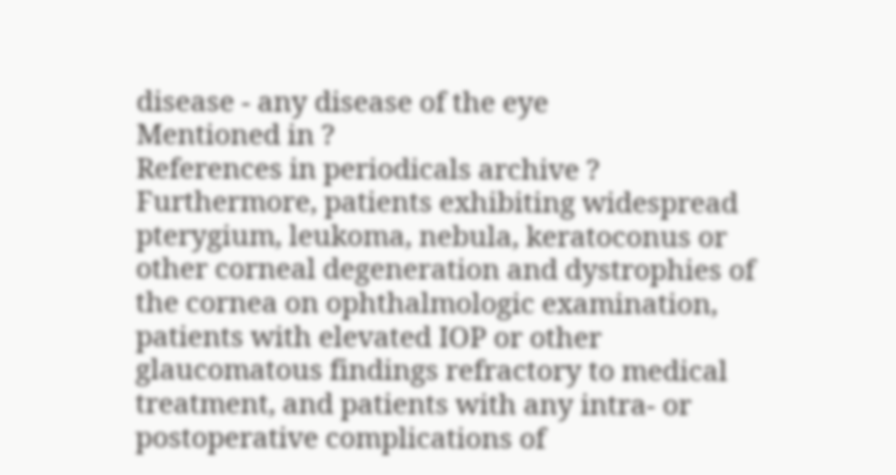disease - any disease of the eye
Mentioned in ?
References in periodicals archive ?
Furthermore, patients exhibiting widespread pterygium, leukoma, nebula, keratoconus or other corneal degeneration and dystrophies of the cornea on ophthalmologic examination, patients with elevated IOP or other glaucomatous findings refractory to medical treatment, and patients with any intra- or postoperative complications of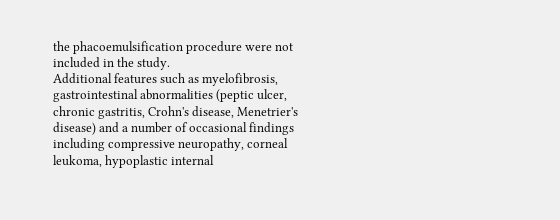the phacoemulsification procedure were not included in the study.
Additional features such as myelofibrosis, gastrointestinal abnormalities (peptic ulcer, chronic gastritis, Crohn's disease, Menetrier's disease) and a number of occasional findings including compressive neuropathy, corneal leukoma, hypoplastic internal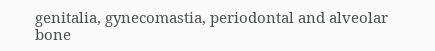genitalia, gynecomastia, periodontal and alveolar bone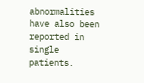abnormalities have also been reported in single patients.